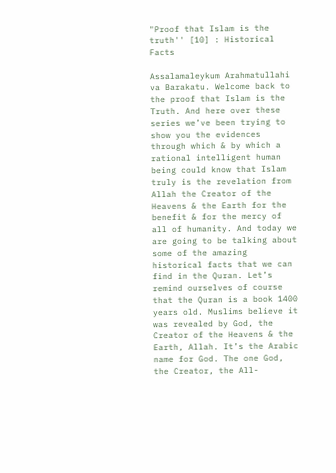"Proof that Islam is the truth'' [10] : Historical Facts

Assalamaleykum Arahmatullahi va Barakatu. Welcome back to the proof that Islam is the Truth. And here over these series we’ve been trying to show you the evidences through which & by which a rational intelligent human being could know that Islam truly is the revelation from Allah the Creator of the Heavens & the Earth for the benefit & for the mercy of all of humanity. And today we are going to be talking about some of the amazing historical facts that we can find in the Quran. Let’s remind ourselves of course that the Quran is a book 1400 years old. Muslims believe it was revealed by God, the Creator of the Heavens & the Earth, Allah. It’s the Arabic name for God. The one God, the Creator, the All-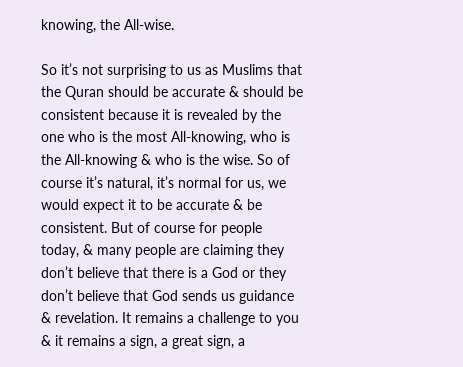knowing, the All-wise.

So it’s not surprising to us as Muslims that the Quran should be accurate & should be consistent because it is revealed by the one who is the most All-knowing, who is the All-knowing & who is the wise. So of course it’s natural, it’s normal for us, we would expect it to be accurate & be consistent. But of course for people today, & many people are claiming they don’t believe that there is a God or they don’t believe that God sends us guidance & revelation. It remains a challenge to you & it remains a sign, a great sign, a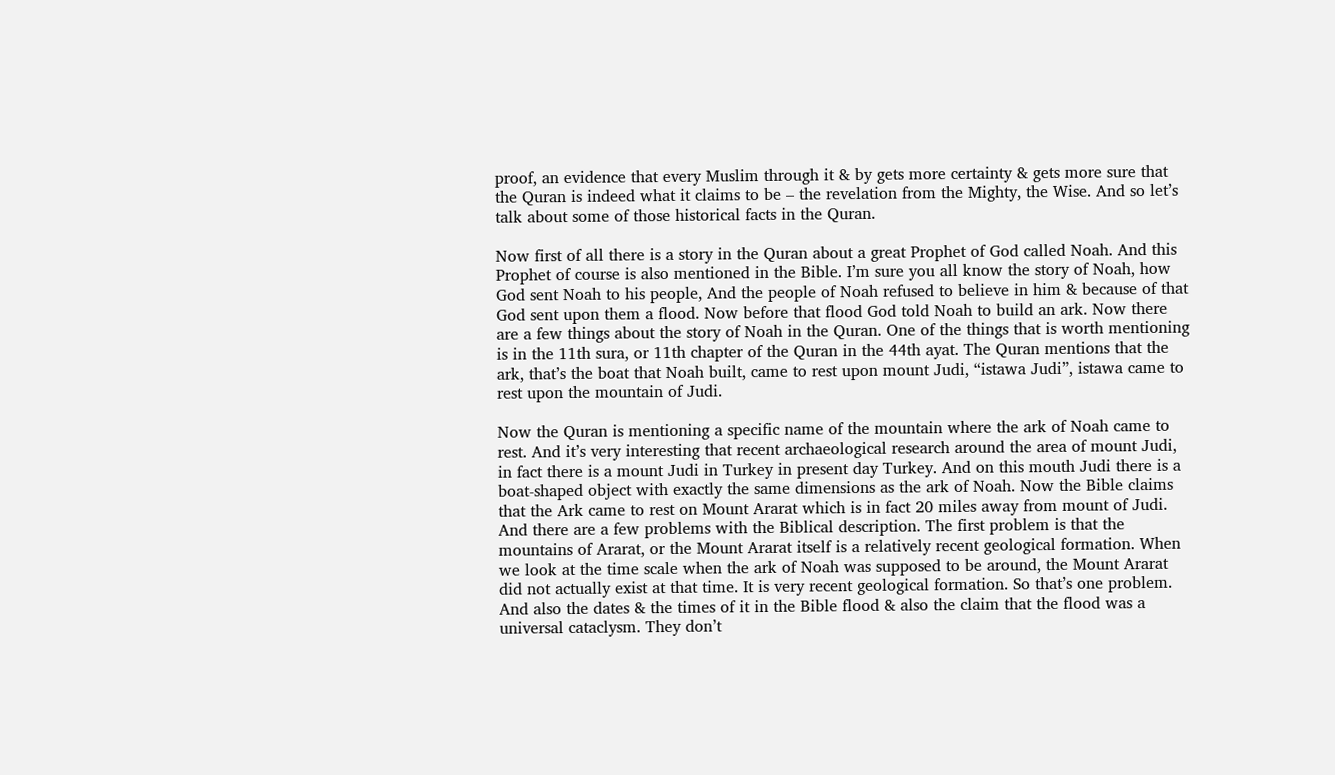proof, an evidence that every Muslim through it & by gets more certainty & gets more sure that the Quran is indeed what it claims to be – the revelation from the Mighty, the Wise. And so let’s talk about some of those historical facts in the Quran.

Now first of all there is a story in the Quran about a great Prophet of God called Noah. And this Prophet of course is also mentioned in the Bible. I’m sure you all know the story of Noah, how God sent Noah to his people, And the people of Noah refused to believe in him & because of that God sent upon them a flood. Now before that flood God told Noah to build an ark. Now there are a few things about the story of Noah in the Quran. One of the things that is worth mentioning is in the 11th sura, or 11th chapter of the Quran in the 44th ayat. The Quran mentions that the ark, that’s the boat that Noah built, came to rest upon mount Judi, “istawa Judi”, istawa came to rest upon the mountain of Judi.

Now the Quran is mentioning a specific name of the mountain where the ark of Noah came to rest. And it’s very interesting that recent archaeological research around the area of mount Judi, in fact there is a mount Judi in Turkey in present day Turkey. And on this mouth Judi there is a boat-shaped object with exactly the same dimensions as the ark of Noah. Now the Bible claims that the Ark came to rest on Mount Ararat which is in fact 20 miles away from mount of Judi. And there are a few problems with the Biblical description. The first problem is that the mountains of Ararat, or the Mount Ararat itself is a relatively recent geological formation. When we look at the time scale when the ark of Noah was supposed to be around, the Mount Ararat did not actually exist at that time. It is very recent geological formation. So that’s one problem. And also the dates & the times of it in the Bible flood & also the claim that the flood was a universal cataclysm. They don’t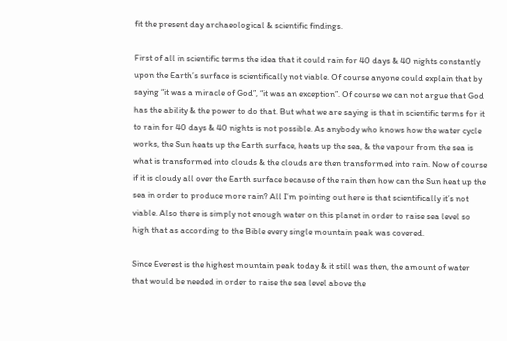fit the present day archaeological & scientific findings.

First of all in scientific terms the idea that it could rain for 40 days & 40 nights constantly upon the Earth’s surface is scientifically not viable. Of course anyone could explain that by saying “it was a miracle of God”, “it was an exception”. Of course we can not argue that God has the ability & the power to do that. But what we are saying is that in scientific terms for it to rain for 40 days & 40 nights is not possible. As anybody who knows how the water cycle works, the Sun heats up the Earth surface, heats up the sea, & the vapour from the sea is what is transformed into clouds & the clouds are then transformed into rain. Now of course if it is cloudy all over the Earth surface because of the rain then how can the Sun heat up the sea in order to produce more rain? All I’m pointing out here is that scientifically it’s not viable. Also there is simply not enough water on this planet in order to raise sea level so high that as according to the Bible every single mountain peak was covered.

Since Everest is the highest mountain peak today & it still was then, the amount of water that would be needed in order to raise the sea level above the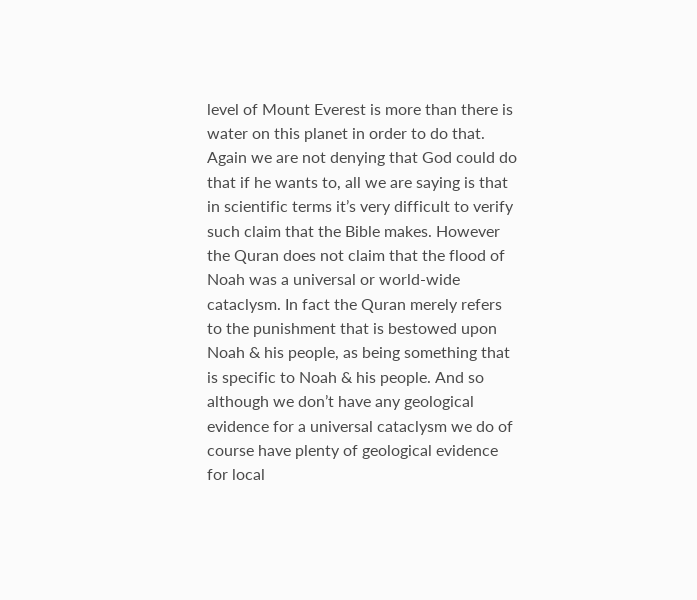level of Mount Everest is more than there is water on this planet in order to do that. Again we are not denying that God could do that if he wants to, all we are saying is that in scientific terms it’s very difficult to verify such claim that the Bible makes. However the Quran does not claim that the flood of Noah was a universal or world-wide cataclysm. In fact the Quran merely refers to the punishment that is bestowed upon Noah & his people, as being something that is specific to Noah & his people. And so although we don’t have any geological evidence for a universal cataclysm we do of course have plenty of geological evidence for local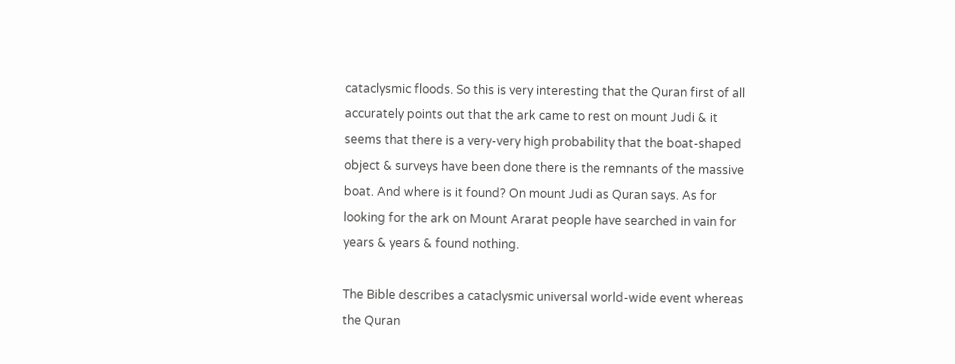cataclysmic floods. So this is very interesting that the Quran first of all accurately points out that the ark came to rest on mount Judi & it seems that there is a very-very high probability that the boat-shaped object & surveys have been done there is the remnants of the massive boat. And where is it found? On mount Judi as Quran says. As for looking for the ark on Mount Ararat people have searched in vain for years & years & found nothing.

The Bible describes a cataclysmic universal world-wide event whereas the Quran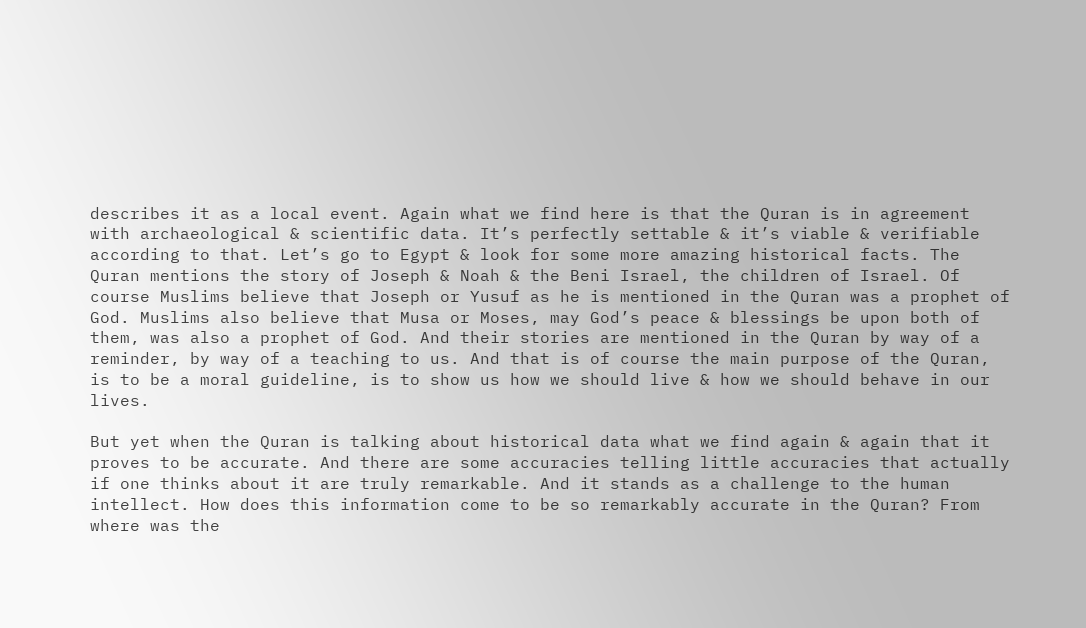describes it as a local event. Again what we find here is that the Quran is in agreement with archaeological & scientific data. It’s perfectly settable & it’s viable & verifiable according to that. Let’s go to Egypt & look for some more amazing historical facts. The Quran mentions the story of Joseph & Noah & the Beni Israel, the children of Israel. Of course Muslims believe that Joseph or Yusuf as he is mentioned in the Quran was a prophet of God. Muslims also believe that Musa or Moses, may God’s peace & blessings be upon both of them, was also a prophet of God. And their stories are mentioned in the Quran by way of a reminder, by way of a teaching to us. And that is of course the main purpose of the Quran, is to be a moral guideline, is to show us how we should live & how we should behave in our lives.

But yet when the Quran is talking about historical data what we find again & again that it proves to be accurate. And there are some accuracies telling little accuracies that actually if one thinks about it are truly remarkable. And it stands as a challenge to the human intellect. How does this information come to be so remarkably accurate in the Quran? From where was the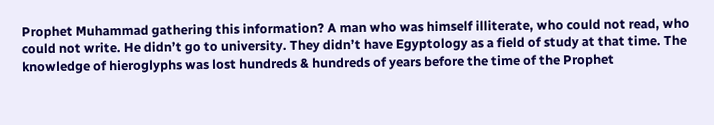Prophet Muhammad gathering this information? A man who was himself illiterate, who could not read, who could not write. He didn’t go to university. They didn’t have Egyptology as a field of study at that time. The knowledge of hieroglyphs was lost hundreds & hundreds of years before the time of the Prophet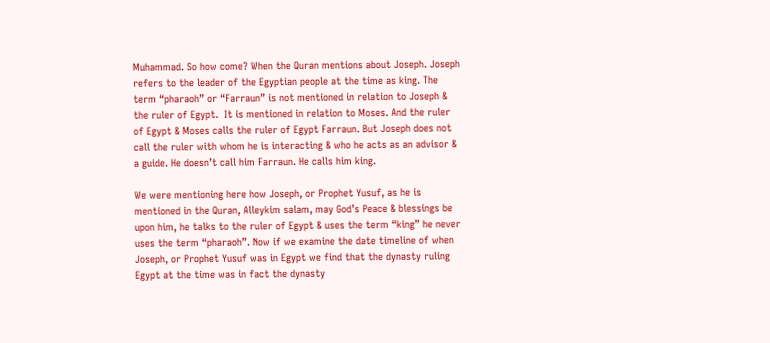Muhammad. So how come? When the Quran mentions about Joseph. Joseph refers to the leader of the Egyptian people at the time as king. The term “pharaoh” or “Farraun” is not mentioned in relation to Joseph & the ruler of Egypt.  It is mentioned in relation to Moses. And the ruler of Egypt & Moses calls the ruler of Egypt Farraun. But Joseph does not call the ruler with whom he is interacting & who he acts as an advisor & a guide. He doesn’t call him Farraun. He calls him king.

We were mentioning here how Joseph, or Prophet Yusuf, as he is mentioned in the Quran, Alleykim salam, may God’s Peace & blessings be upon him, he talks to the ruler of Egypt & uses the term “king” he never uses the term “pharaoh”. Now if we examine the date timeline of when Joseph, or Prophet Yusuf was in Egypt we find that the dynasty ruling Egypt at the time was in fact the dynasty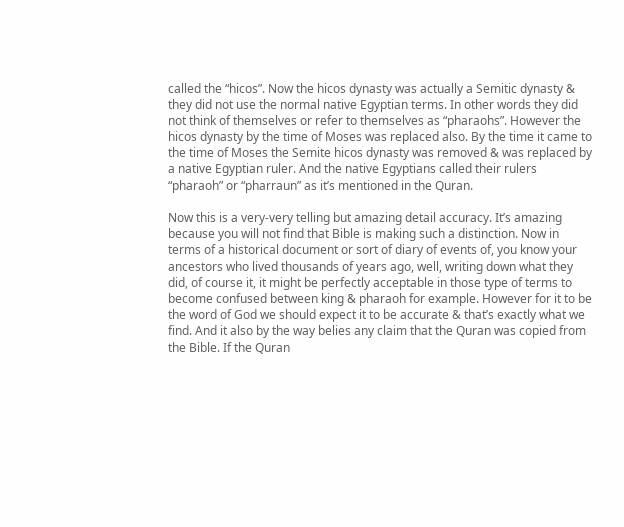called the “hicos”. Now the hicos dynasty was actually a Semitic dynasty & they did not use the normal native Egyptian terms. In other words they did not think of themselves or refer to themselves as “pharaohs”. However the hicos dynasty by the time of Moses was replaced also. By the time it came to the time of Moses the Semite hicos dynasty was removed & was replaced by a native Egyptian ruler. And the native Egyptians called their rulers “pharaoh” or “pharraun” as it’s mentioned in the Quran.

Now this is a very-very telling but amazing detail accuracy. It’s amazing because you will not find that Bible is making such a distinction. Now in terms of a historical document or sort of diary of events of, you know your ancestors who lived thousands of years ago, well, writing down what they did, of course it, it might be perfectly acceptable in those type of terms to become confused between king & pharaoh for example. However for it to be the word of God we should expect it to be accurate & that’s exactly what we find. And it also by the way belies any claim that the Quran was copied from the Bible. If the Quran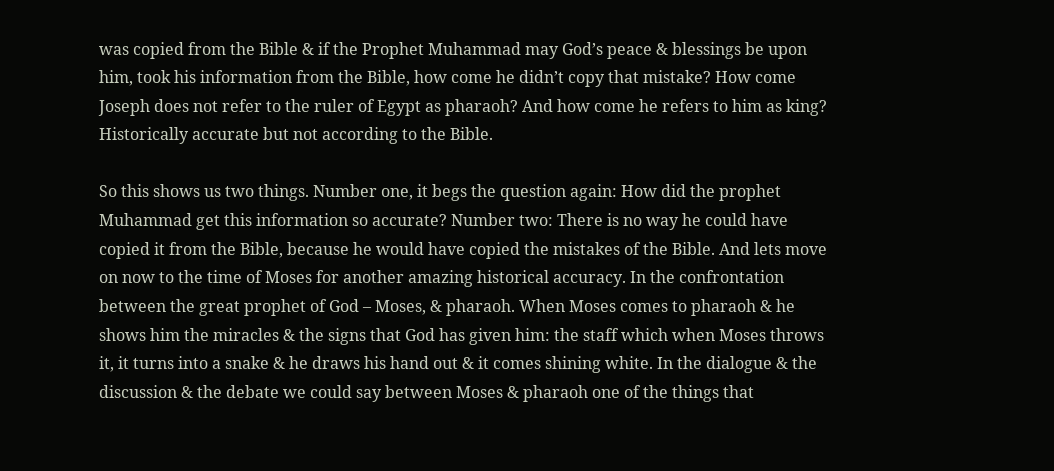was copied from the Bible & if the Prophet Muhammad may God’s peace & blessings be upon him, took his information from the Bible, how come he didn’t copy that mistake? How come Joseph does not refer to the ruler of Egypt as pharaoh? And how come he refers to him as king? Historically accurate but not according to the Bible.

So this shows us two things. Number one, it begs the question again: How did the prophet Muhammad get this information so accurate? Number two: There is no way he could have copied it from the Bible, because he would have copied the mistakes of the Bible. And lets move on now to the time of Moses for another amazing historical accuracy. In the confrontation between the great prophet of God – Moses, & pharaoh. When Moses comes to pharaoh & he shows him the miracles & the signs that God has given him: the staff which when Moses throws it, it turns into a snake & he draws his hand out & it comes shining white. In the dialogue & the discussion & the debate we could say between Moses & pharaoh one of the things that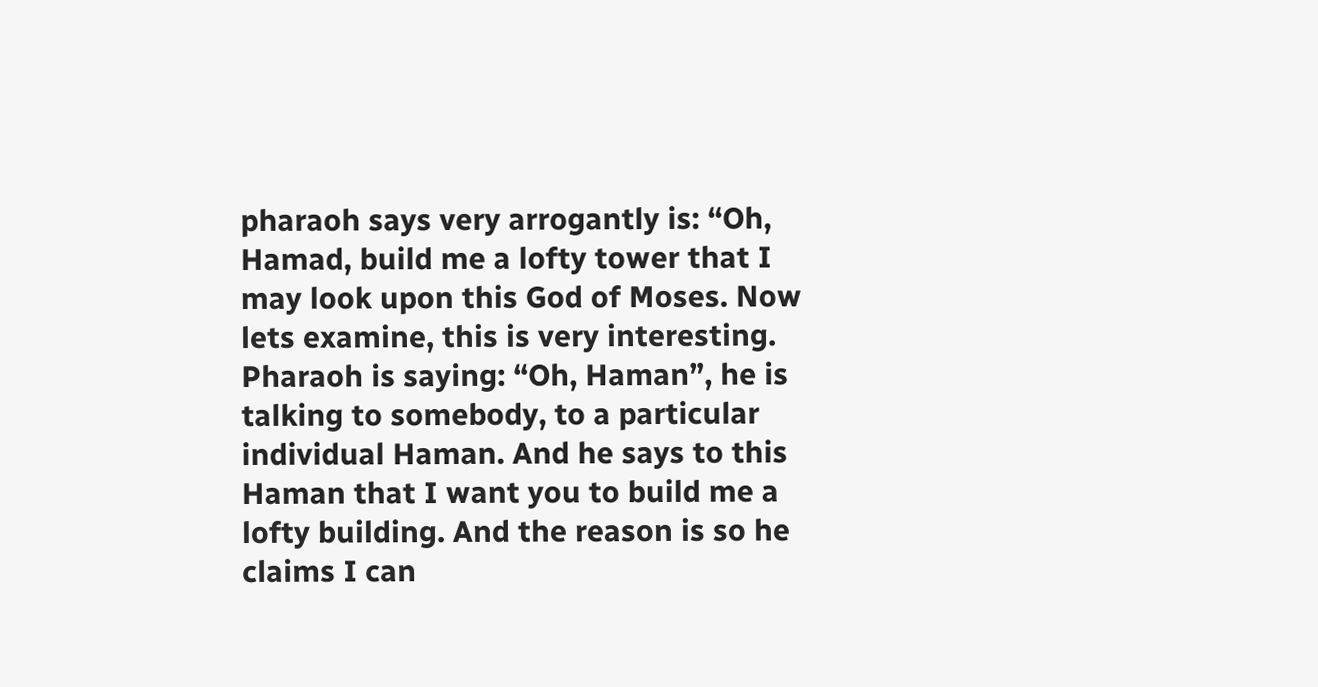pharaoh says very arrogantly is: “Oh, Hamad, build me a lofty tower that I may look upon this God of Moses. Now lets examine, this is very interesting. Pharaoh is saying: “Oh, Haman”, he is talking to somebody, to a particular individual Haman. And he says to this Haman that I want you to build me a lofty building. And the reason is so he claims I can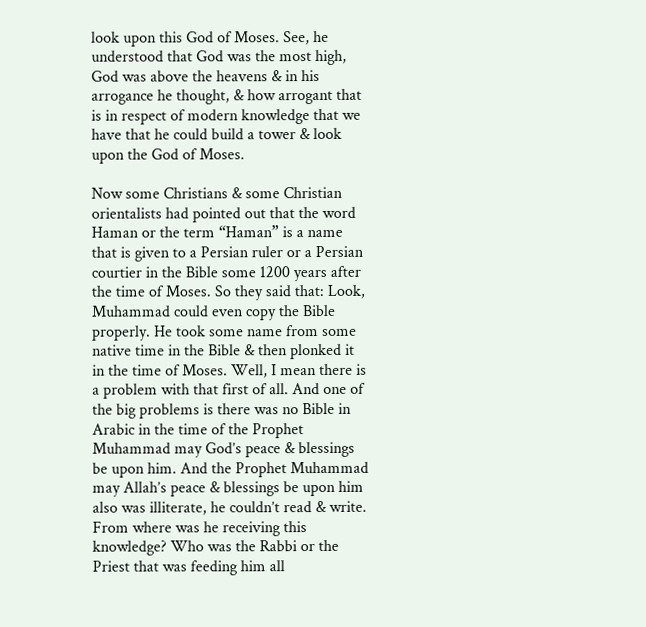look upon this God of Moses. See, he understood that God was the most high, God was above the heavens & in his arrogance he thought, & how arrogant that is in respect of modern knowledge that we have that he could build a tower & look upon the God of Moses.

Now some Christians & some Christian orientalists had pointed out that the word Haman or the term “Haman” is a name that is given to a Persian ruler or a Persian courtier in the Bible some 1200 years after the time of Moses. So they said that: Look, Muhammad could even copy the Bible properly. He took some name from some native time in the Bible & then plonked it in the time of Moses. Well, I mean there is a problem with that first of all. And one of the big problems is there was no Bible in Arabic in the time of the Prophet Muhammad may God’s peace & blessings be upon him. And the Prophet Muhammad may Allah’s peace & blessings be upon him also was illiterate, he couldn’t read & write. From where was he receiving this knowledge? Who was the Rabbi or the Priest that was feeding him all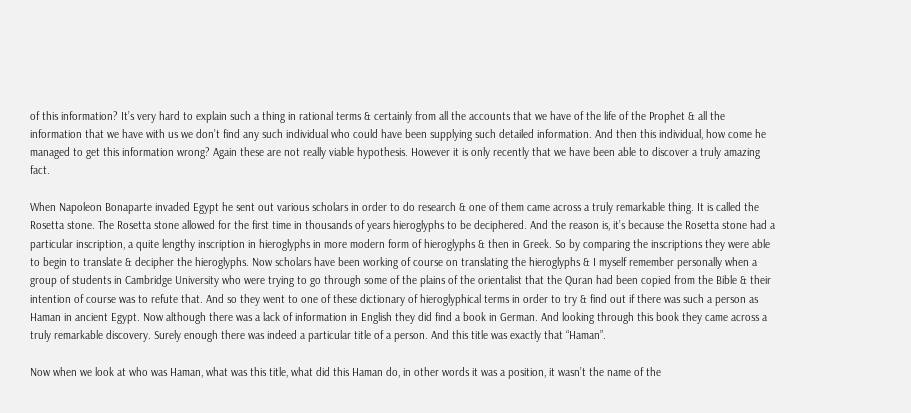of this information? It’s very hard to explain such a thing in rational terms & certainly from all the accounts that we have of the life of the Prophet & all the information that we have with us we don’t find any such individual who could have been supplying such detailed information. And then this individual, how come he managed to get this information wrong? Again these are not really viable hypothesis. However it is only recently that we have been able to discover a truly amazing fact.

When Napoleon Bonaparte invaded Egypt he sent out various scholars in order to do research & one of them came across a truly remarkable thing. It is called the Rosetta stone. The Rosetta stone allowed for the first time in thousands of years hieroglyphs to be deciphered. And the reason is, it’s because the Rosetta stone had a particular inscription, a quite lengthy inscription in hieroglyphs in more modern form of hieroglyphs & then in Greek. So by comparing the inscriptions they were able to begin to translate & decipher the hieroglyphs. Now scholars have been working of course on translating the hieroglyphs & I myself remember personally when a group of students in Cambridge University who were trying to go through some of the plains of the orientalist that the Quran had been copied from the Bible & their intention of course was to refute that. And so they went to one of these dictionary of hieroglyphical terms in order to try & find out if there was such a person as Haman in ancient Egypt. Now although there was a lack of information in English they did find a book in German. And looking through this book they came across a truly remarkable discovery. Surely enough there was indeed a particular title of a person. And this title was exactly that “Haman”.

Now when we look at who was Haman, what was this title, what did this Haman do, in other words it was a position, it wasn’t the name of the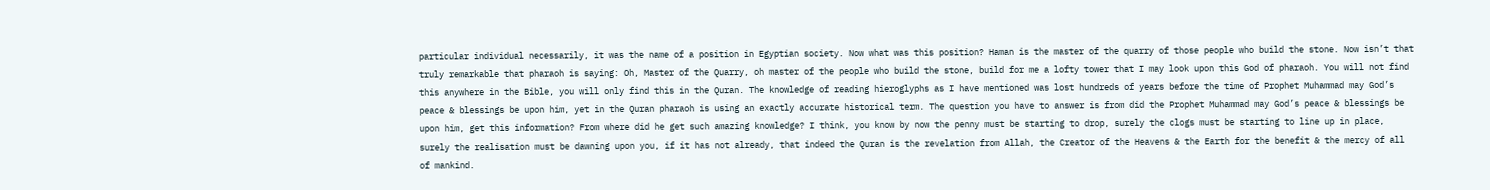particular individual necessarily, it was the name of a position in Egyptian society. Now what was this position? Haman is the master of the quarry of those people who build the stone. Now isn’t that truly remarkable that pharaoh is saying: Oh, Master of the Quarry, oh master of the people who build the stone, build for me a lofty tower that I may look upon this God of pharaoh. You will not find this anywhere in the Bible, you will only find this in the Quran. The knowledge of reading hieroglyphs as I have mentioned was lost hundreds of years before the time of Prophet Muhammad may God’s peace & blessings be upon him, yet in the Quran pharaoh is using an exactly accurate historical term. The question you have to answer is from did the Prophet Muhammad may God’s peace & blessings be upon him, get this information? From where did he get such amazing knowledge? I think, you know by now the penny must be starting to drop, surely the clogs must be starting to line up in place, surely the realisation must be dawning upon you, if it has not already, that indeed the Quran is the revelation from Allah, the Creator of the Heavens & the Earth for the benefit & the mercy of all of mankind.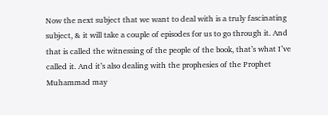Now the next subject that we want to deal with is a truly fascinating subject, & it will take a couple of episodes for us to go through it. And that is called the witnessing of the people of the book, that’s what I’ve called it. And it’s also dealing with the prophesies of the Prophet Muhammad may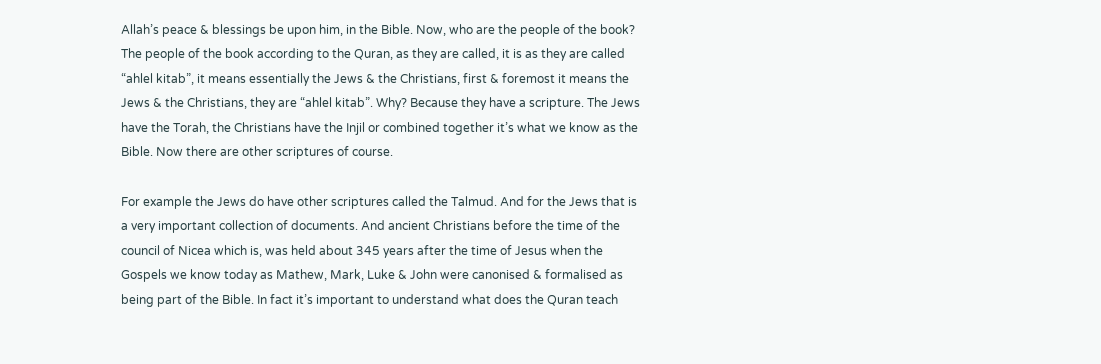Allah’s peace & blessings be upon him, in the Bible. Now, who are the people of the book? The people of the book according to the Quran, as they are called, it is as they are called “ahlel kitab”, it means essentially the Jews & the Christians, first & foremost it means the Jews & the Christians, they are “ahlel kitab”. Why? Because they have a scripture. The Jews have the Torah, the Christians have the Injil or combined together it’s what we know as the Bible. Now there are other scriptures of course.

For example the Jews do have other scriptures called the Talmud. And for the Jews that is a very important collection of documents. And ancient Christians before the time of the council of Nicea which is, was held about 345 years after the time of Jesus when the Gospels we know today as Mathew, Mark, Luke & John were canonised & formalised as being part of the Bible. In fact it’s important to understand what does the Quran teach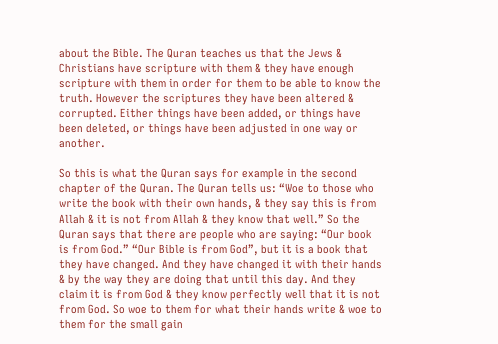about the Bible. The Quran teaches us that the Jews & Christians have scripture with them & they have enough scripture with them in order for them to be able to know the truth. However the scriptures they have been altered & corrupted. Either things have been added, or things have been deleted, or things have been adjusted in one way or another.

So this is what the Quran says for example in the second chapter of the Quran. The Quran tells us: “Woe to those who write the book with their own hands, & they say this is from Allah & it is not from Allah & they know that well.” So the Quran says that there are people who are saying: “Our book is from God.” “Our Bible is from God”, but it is a book that they have changed. And they have changed it with their hands & by the way they are doing that until this day. And they claim it is from God & they know perfectly well that it is not from God. So woe to them for what their hands write & woe to them for the small gain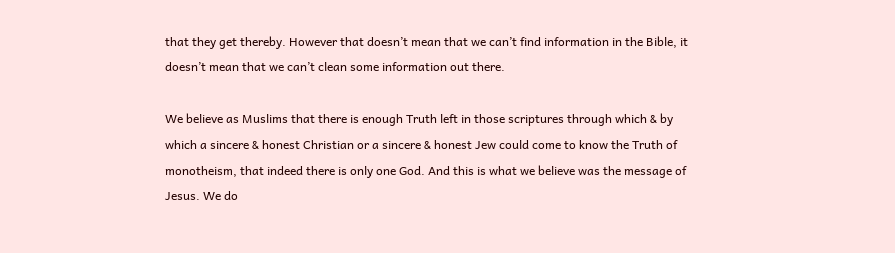that they get thereby. However that doesn’t mean that we can’t find information in the Bible, it doesn’t mean that we can’t clean some information out there.

We believe as Muslims that there is enough Truth left in those scriptures through which & by which a sincere & honest Christian or a sincere & honest Jew could come to know the Truth of monotheism, that indeed there is only one God. And this is what we believe was the message of Jesus. We do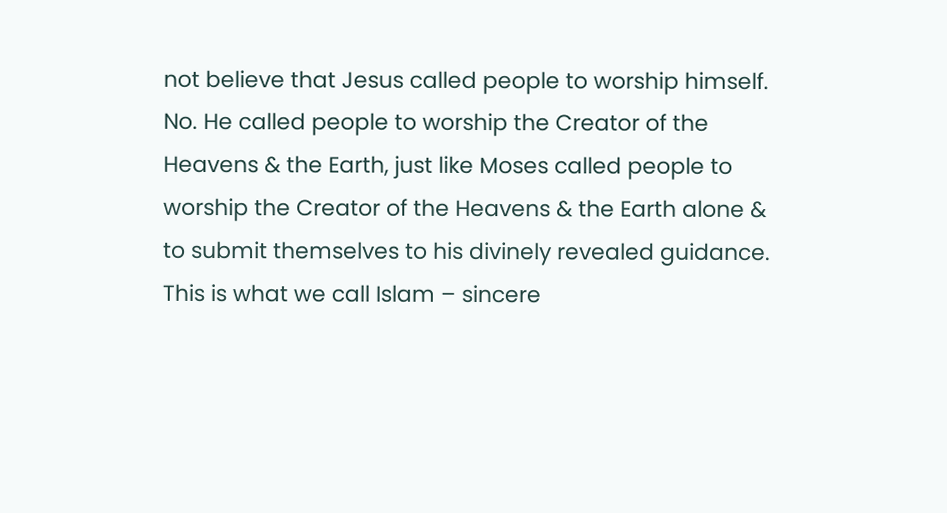not believe that Jesus called people to worship himself. No. He called people to worship the Creator of the Heavens & the Earth, just like Moses called people to worship the Creator of the Heavens & the Earth alone & to submit themselves to his divinely revealed guidance. This is what we call Islam – sincere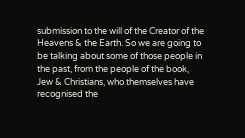submission to the will of the Creator of the Heavens & the Earth. So we are going to be talking about some of those people in the past, from the people of the book, Jew & Christians, who themselves have recognised the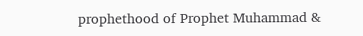prophethood of Prophet Muhammad &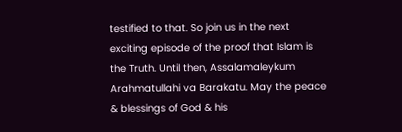testified to that. So join us in the next exciting episode of the proof that Islam is the Truth. Until then, Assalamaleykum Arahmatullahi va Barakatu. May the peace & blessings of God & his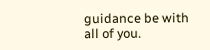guidance be with all of you.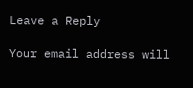Leave a Reply

Your email address will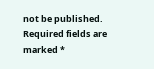not be published. Required fields are marked *